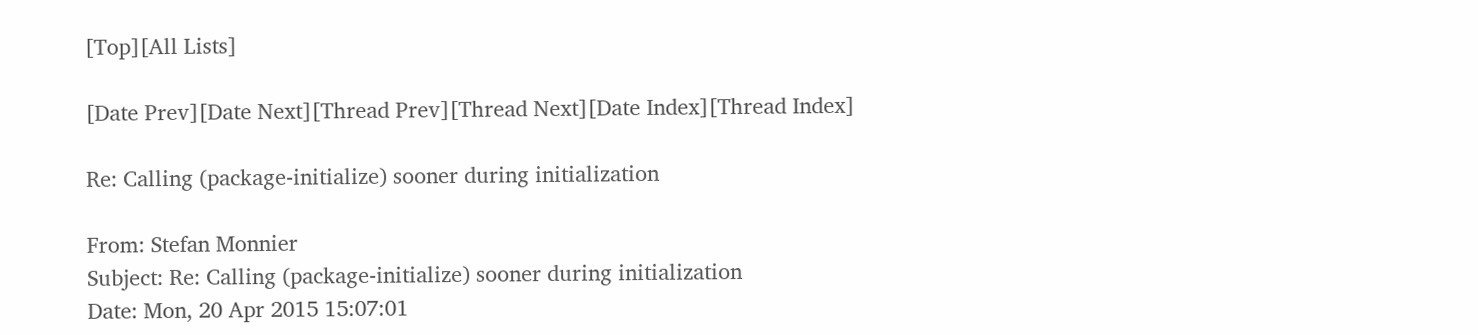[Top][All Lists]

[Date Prev][Date Next][Thread Prev][Thread Next][Date Index][Thread Index]

Re: Calling (package-initialize) sooner during initialization

From: Stefan Monnier
Subject: Re: Calling (package-initialize) sooner during initialization
Date: Mon, 20 Apr 2015 15:07:01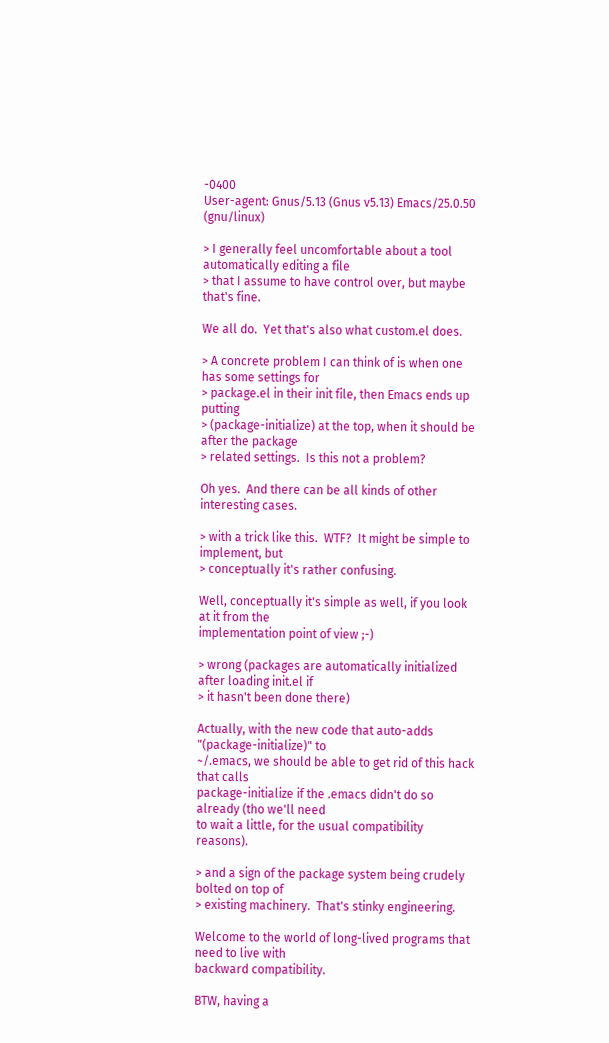-0400
User-agent: Gnus/5.13 (Gnus v5.13) Emacs/25.0.50 (gnu/linux)

> I generally feel uncomfortable about a tool automatically editing a file
> that I assume to have control over, but maybe that's fine.

We all do.  Yet that's also what custom.el does.

> A concrete problem I can think of is when one has some settings for
> package.el in their init file, then Emacs ends up putting
> (package-initialize) at the top, when it should be after the package
> related settings.  Is this not a problem?

Oh yes.  And there can be all kinds of other interesting cases.

> with a trick like this.  WTF?  It might be simple to implement, but
> conceptually it's rather confusing.

Well, conceptually it's simple as well, if you look at it from the
implementation point of view ;-)

> wrong (packages are automatically initialized after loading init.el if
> it hasn't been done there)

Actually, with the new code that auto-adds "(package-initialize)" to
~/.emacs, we should be able to get rid of this hack that calls
package-initialize if the .emacs didn't do so already (tho we'll need
to wait a little, for the usual compatibility reasons).

> and a sign of the package system being crudely bolted on top of
> existing machinery.  That's stinky engineering.

Welcome to the world of long-lived programs that need to live with
backward compatibility.

BTW, having a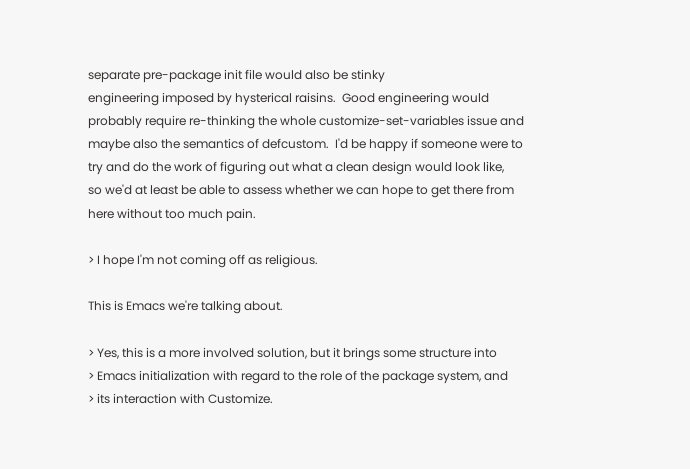separate pre-package init file would also be stinky
engineering imposed by hysterical raisins.  Good engineering would
probably require re-thinking the whole customize-set-variables issue and
maybe also the semantics of defcustom.  I'd be happy if someone were to
try and do the work of figuring out what a clean design would look like,
so we'd at least be able to assess whether we can hope to get there from
here without too much pain.

> I hope I'm not coming off as religious.

This is Emacs we're talking about.

> Yes, this is a more involved solution, but it brings some structure into
> Emacs initialization with regard to the role of the package system, and
> its interaction with Customize.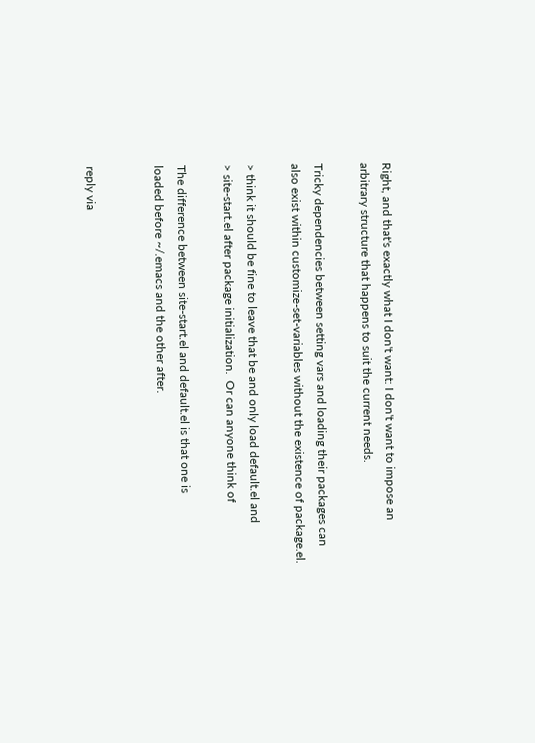Right, and that's exactly what I don't want: I don't want to impose an
arbitrary structure that happens to suit the current needs.

Tricky dependencies between setting vars and loading their packages can
also exist within customize-set-variables without the existence of package.el.

> think it should be fine to leave that be and only load default.el and
> site-start.el after package initialization.  Or can anyone think of

The difference between site-start.el and default.el is that one is
loaded before ~/.emacs and the other after.


reply via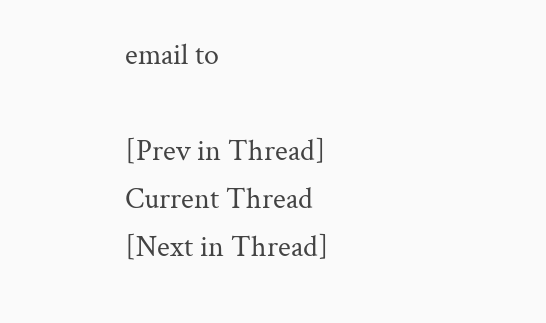email to

[Prev in Thread] Current Thread [Next in Thread]